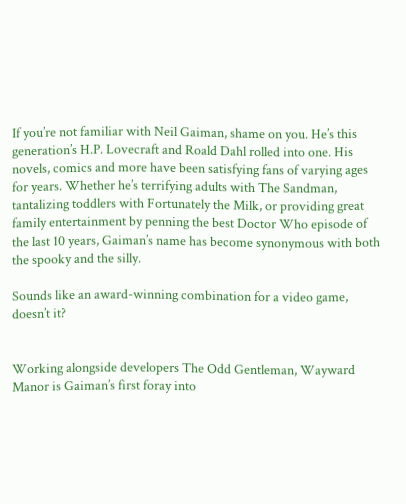If you’re not familiar with Neil Gaiman, shame on you. He’s this generation’s H.P. Lovecraft and Roald Dahl rolled into one. His novels, comics and more have been satisfying fans of varying ages for years. Whether he’s terrifying adults with The Sandman, tantalizing toddlers with Fortunately the Milk, or providing great family entertainment by penning the best Doctor Who episode of the last 10 years, Gaiman’s name has become synonymous with both the spooky and the silly.

Sounds like an award-winning combination for a video game, doesn’t it?


Working alongside developers The Odd Gentleman, Wayward Manor is Gaiman’s first foray into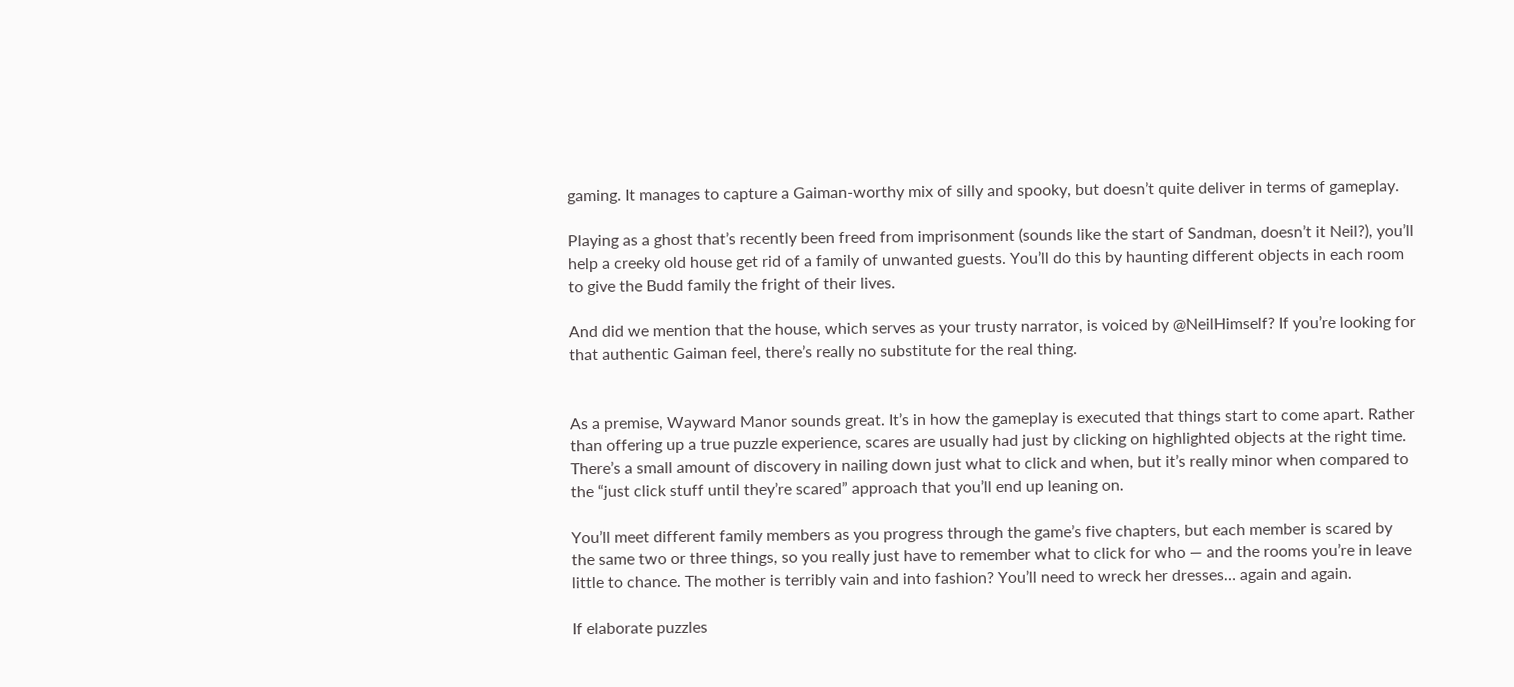gaming. It manages to capture a Gaiman-worthy mix of silly and spooky, but doesn’t quite deliver in terms of gameplay.

Playing as a ghost that’s recently been freed from imprisonment (sounds like the start of Sandman, doesn’t it Neil?), you’ll help a creeky old house get rid of a family of unwanted guests. You’ll do this by haunting different objects in each room to give the Budd family the fright of their lives.

And did we mention that the house, which serves as your trusty narrator, is voiced by @NeilHimself? If you’re looking for that authentic Gaiman feel, there’s really no substitute for the real thing.


As a premise, Wayward Manor sounds great. It’s in how the gameplay is executed that things start to come apart. Rather than offering up a true puzzle experience, scares are usually had just by clicking on highlighted objects at the right time. There’s a small amount of discovery in nailing down just what to click and when, but it’s really minor when compared to the “just click stuff until they’re scared” approach that you’ll end up leaning on.

You’ll meet different family members as you progress through the game’s five chapters, but each member is scared by the same two or three things, so you really just have to remember what to click for who — and the rooms you’re in leave little to chance. The mother is terribly vain and into fashion? You’ll need to wreck her dresses… again and again.

If elaborate puzzles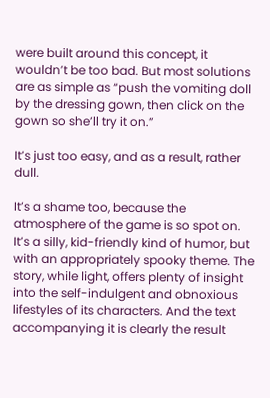were built around this concept, it wouldn’t be too bad. But most solutions are as simple as “push the vomiting doll by the dressing gown, then click on the gown so she’ll try it on.”

It’s just too easy, and as a result, rather dull.

It’s a shame too, because the atmosphere of the game is so spot on. It’s a silly, kid-friendly kind of humor, but with an appropriately spooky theme. The story, while light, offers plenty of insight into the self-indulgent and obnoxious lifestyles of its characters. And the text accompanying it is clearly the result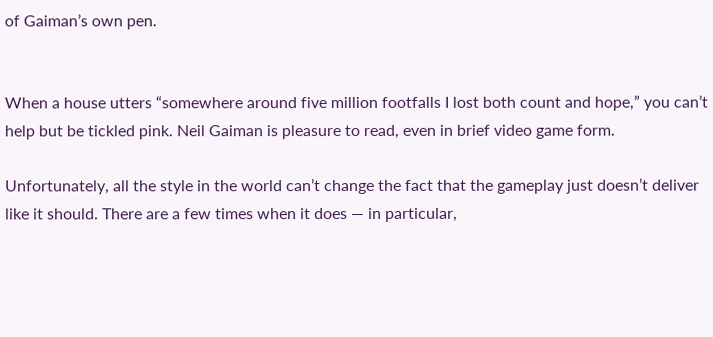of Gaiman’s own pen.


When a house utters “somewhere around five million footfalls I lost both count and hope,” you can’t help but be tickled pink. Neil Gaiman is pleasure to read, even in brief video game form.

Unfortunately, all the style in the world can’t change the fact that the gameplay just doesn’t deliver like it should. There are a few times when it does — in particular,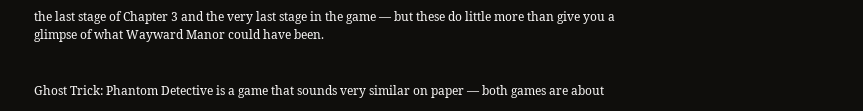the last stage of Chapter 3 and the very last stage in the game — but these do little more than give you a glimpse of what Wayward Manor could have been.


Ghost Trick: Phantom Detective is a game that sounds very similar on paper — both games are about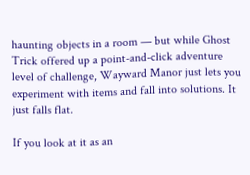haunting objects in a room — but while Ghost Trick offered up a point-and-click adventure level of challenge, Wayward Manor just lets you experiment with items and fall into solutions. It just falls flat.

If you look at it as an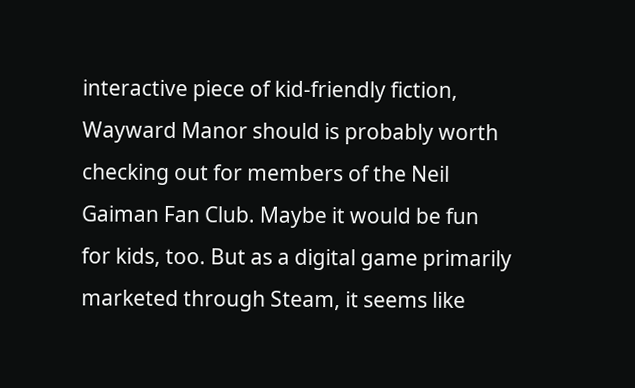interactive piece of kid-friendly fiction, Wayward Manor should is probably worth checking out for members of the Neil Gaiman Fan Club. Maybe it would be fun for kids, too. But as a digital game primarily marketed through Steam, it seems like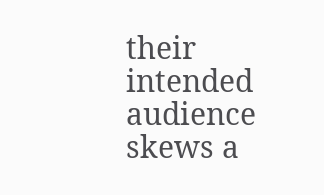their intended audience skews a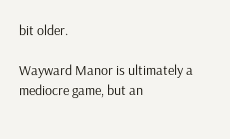bit older.

Wayward Manor is ultimately a mediocre game, but an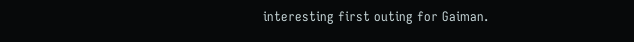interesting first outing for Gaiman.